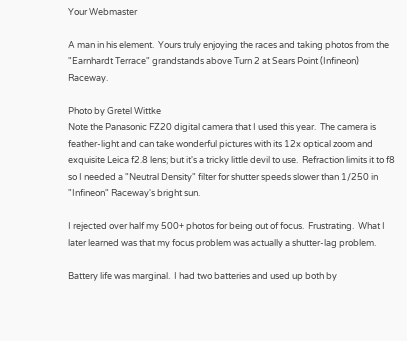Your Webmaster

A man in his element.  Yours truly enjoying the races and taking photos from the "Earnhardt Terrace" grandstands above Turn 2 at Sears Point (Infineon) Raceway.

Photo by Gretel Wittke
Note the Panasonic FZ20 digital camera that I used this year.  The camera is feather-light and can take wonderful pictures with its 12x optical zoom and exquisite Leica f2.8 lens; but it's a tricky little devil to use.  Refraction limits it to f8 so I needed a "Neutral Density" filter for shutter speeds slower than 1/250 in "Infineon" Raceway's bright sun.

I rejected over half my 500+ photos for being out of focus.  Frustrating.  What I later learned was that my focus problem was actually a shutter-lag problem.

Battery life was marginal.  I had two batteries and used up both by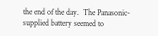the end of the day.  The Panasonic-supplied battery seemed to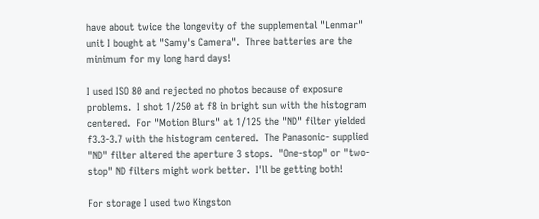have about twice the longevity of the supplemental "Lenmar" unit I bought at "Samy's Camera".  Three batteries are the minimum for my long hard days!

I used ISO 80 and rejected no photos because of exposure problems.  I shot 1/250 at f8 in bright sun with the histogram centered.  For "Motion Blurs" at 1/125 the "ND" filter yielded f3.3-3.7 with the histogram centered.  The Panasonic- supplied "ND" filter altered the aperture 3 stops.  "One-stop" or "two-stop" ND filters might work better.  I'll be getting both!

For storage I used two Kingston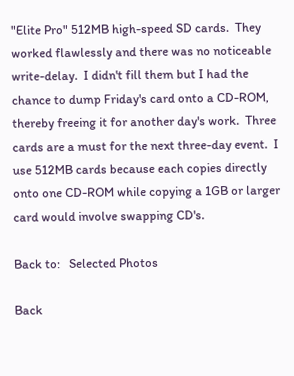"Elite Pro" 512MB high-speed SD cards.  They worked flawlessly and there was no noticeable write-delay.  I didn't fill them but I had the chance to dump Friday's card onto a CD-ROM, thereby freeing it for another day's work.  Three cards are a must for the next three-day event.  I use 512MB cards because each copies directly onto one CD-ROM while copying a 1GB or larger card would involve swapping CD's.

Back to:   Selected Photos

Back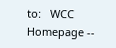to:   WCC Homepage --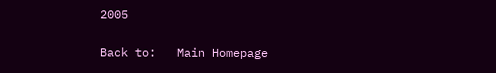2005

Back to:   Main Homepage